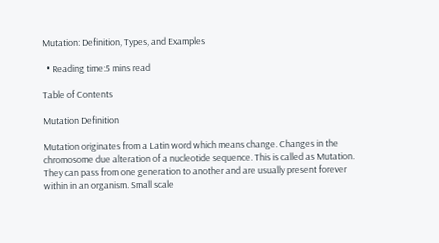Mutation: Definition, Types, and Examples

  • Reading time:5 mins read

Table of Contents

Mutation Definition

Mutation originates from a Latin word which means change. Changes in the chromosome due alteration of a nucleotide sequence. This is called as Mutation. They can pass from one generation to another and are usually present forever within in an organism. Small scale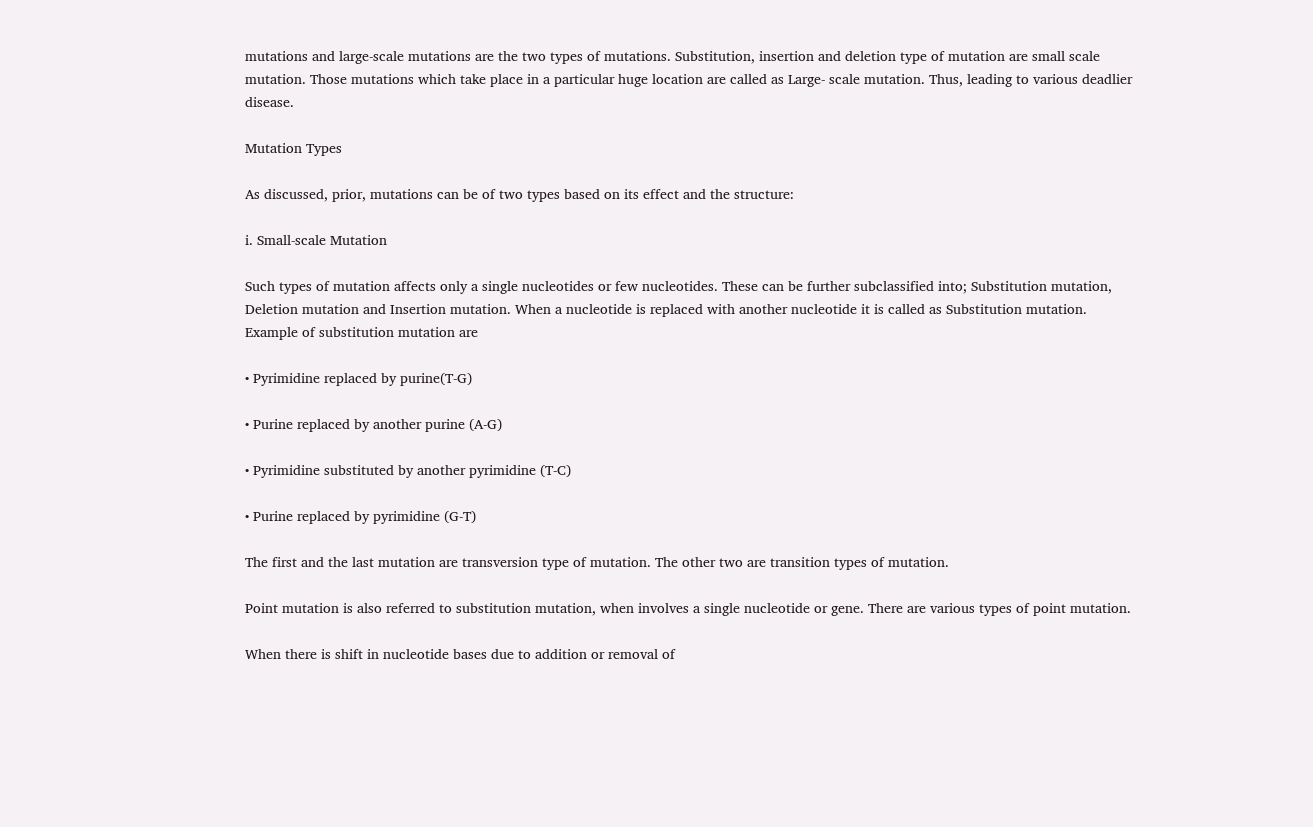mutations and large-scale mutations are the two types of mutations. Substitution, insertion and deletion type of mutation are small scale mutation. Those mutations which take place in a particular huge location are called as Large- scale mutation. Thus, leading to various deadlier disease.

Mutation Types

As discussed, prior, mutations can be of two types based on its effect and the structure:

i. Small-scale Mutation

Such types of mutation affects only a single nucleotides or few nucleotides. These can be further subclassified into; Substitution mutation, Deletion mutation and Insertion mutation. When a nucleotide is replaced with another nucleotide it is called as Substitution mutation. Example of substitution mutation are

• Pyrimidine replaced by purine(T-G)

• Purine replaced by another purine (A-G)

• Pyrimidine substituted by another pyrimidine (T-C)

• Purine replaced by pyrimidine (G-T)

The first and the last mutation are transversion type of mutation. The other two are transition types of mutation.

Point mutation is also referred to substitution mutation, when involves a single nucleotide or gene. There are various types of point mutation.

When there is shift in nucleotide bases due to addition or removal of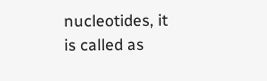nucleotides, it is called as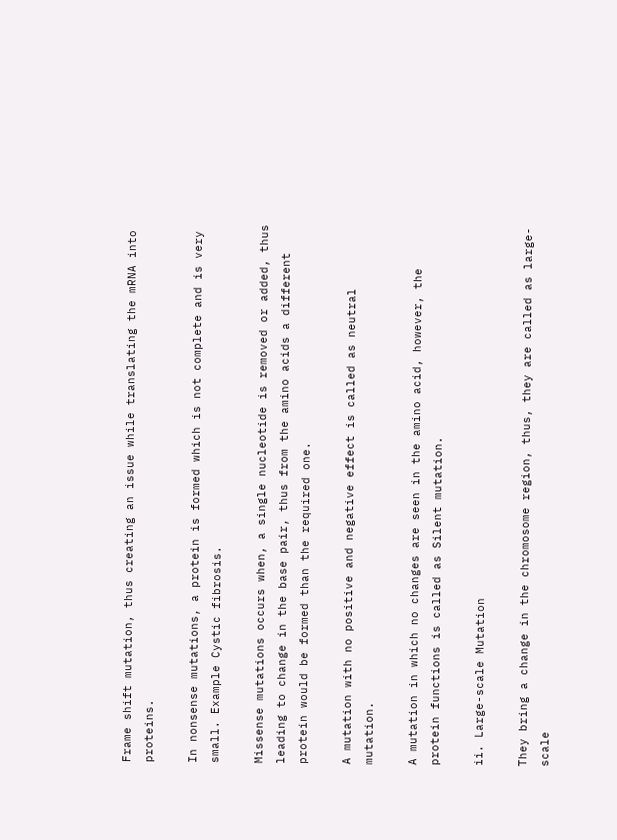Frame shift mutation, thus creating an issue while translating the mRNA into proteins.

In nonsense mutations, a protein is formed which is not complete and is very small. Example Cystic fibrosis.

Missense mutations occurs when, a single nucleotide is removed or added, thus leading to change in the base pair, thus from the amino acids a different protein would be formed than the required one.

A mutation with no positive and negative effect is called as neutral mutation.

A mutation in which no changes are seen in the amino acid, however, the protein functions is called as Silent mutation.

ii. Large-scale Mutation

They bring a change in the chromosome region, thus, they are called as large-scale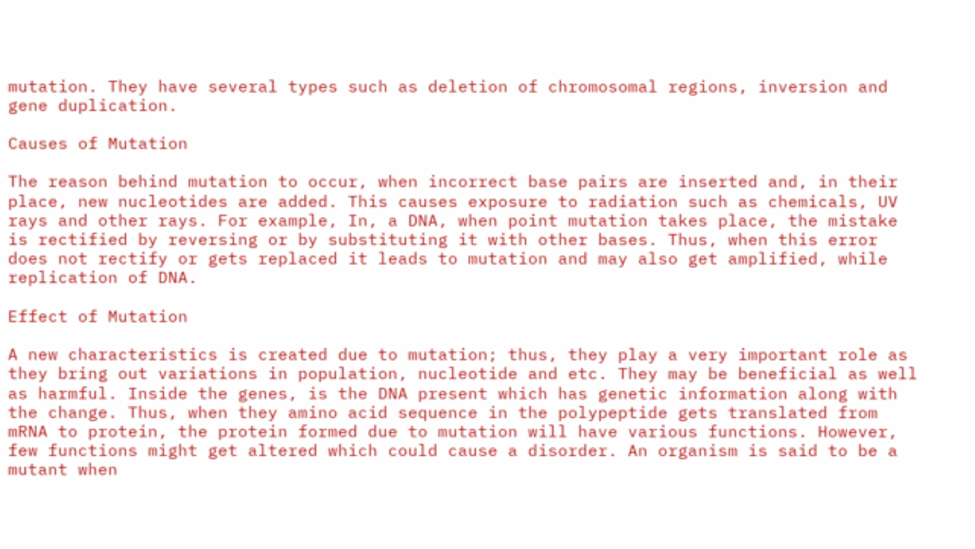mutation. They have several types such as deletion of chromosomal regions, inversion and gene duplication.

Causes of Mutation

The reason behind mutation to occur, when incorrect base pairs are inserted and, in their place, new nucleotides are added. This causes exposure to radiation such as chemicals, UV rays and other rays. For example, In, a DNA, when point mutation takes place, the mistake is rectified by reversing or by substituting it with other bases. Thus, when this error does not rectify or gets replaced it leads to mutation and may also get amplified, while replication of DNA.

Effect of Mutation

A new characteristics is created due to mutation; thus, they play a very important role as they bring out variations in population, nucleotide and etc. They may be beneficial as well as harmful. Inside the genes, is the DNA present which has genetic information along with the change. Thus, when they amino acid sequence in the polypeptide gets translated from mRNA to protein, the protein formed due to mutation will have various functions. However, few functions might get altered which could cause a disorder. An organism is said to be a mutant when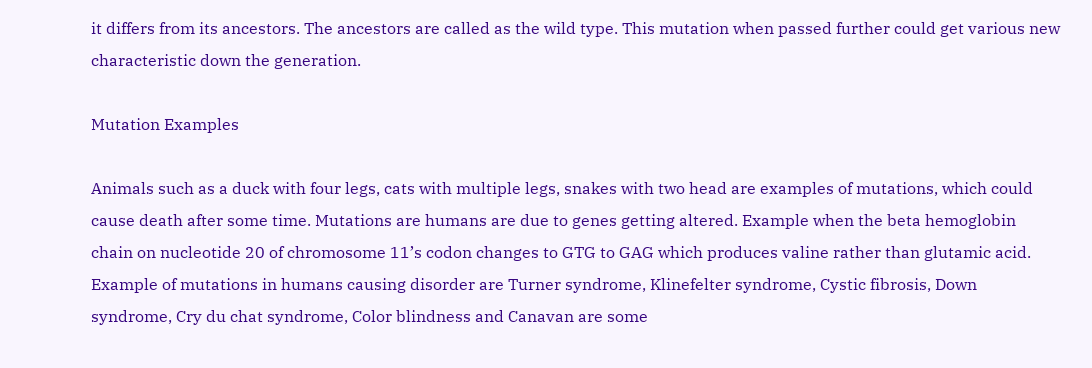it differs from its ancestors. The ancestors are called as the wild type. This mutation when passed further could get various new characteristic down the generation.

Mutation Examples

Animals such as a duck with four legs, cats with multiple legs, snakes with two head are examples of mutations, which could cause death after some time. Mutations are humans are due to genes getting altered. Example when the beta hemoglobin chain on nucleotide 20 of chromosome 11’s codon changes to GTG to GAG which produces valine rather than glutamic acid. Example of mutations in humans causing disorder are Turner syndrome, Klinefelter syndrome, Cystic fibrosis, Down syndrome, Cry du chat syndrome, Color blindness and Canavan are some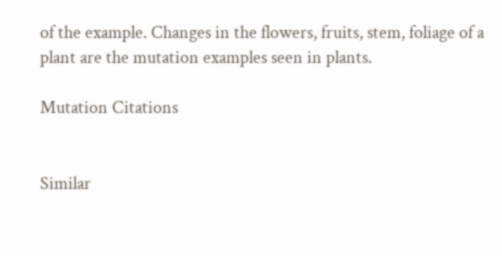of the example. Changes in the flowers, fruits, stem, foliage of a plant are the mutation examples seen in plants.

Mutation Citations


Similar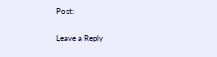Post:

Leave a Reply